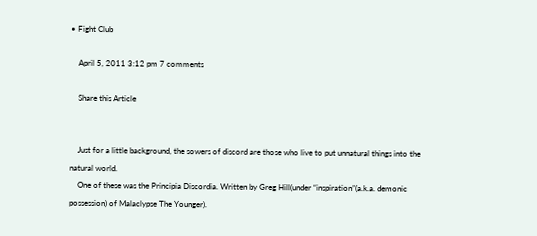• Fight Club

    April 5, 2011 3:12 pm 7 comments

    Share this Article


    Just for a little background, the sowers of discord are those who live to put unnatural things into the natural world.
    One of these was the Principia Discordia. Written by Greg Hill(under “inspiration”(a.k.a. demonic possession) of Malaclypse The Younger).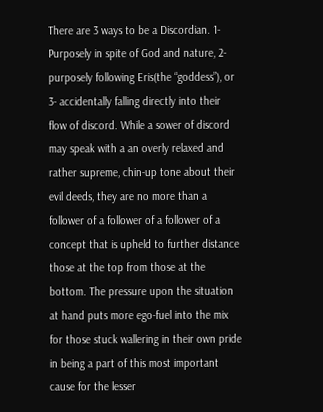There are 3 ways to be a Discordian. 1-Purposely in spite of God and nature, 2- purposely following Eris(the “goddess”), or 3- accidentally falling directly into their flow of discord. While a sower of discord may speak with a an overly relaxed and rather supreme, chin-up tone about their evil deeds, they are no more than a follower of a follower of a follower of a concept that is upheld to further distance those at the top from those at the bottom. The pressure upon the situation at hand puts more ego-fuel into the mix for those stuck wallering in their own pride in being a part of this most important cause for the lesser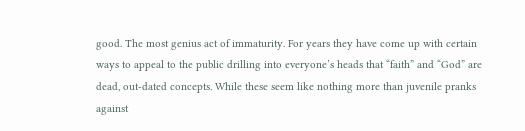good. The most genius act of immaturity. For years they have come up with certain ways to appeal to the public drilling into everyone’s heads that “faith” and “God” are dead, out-dated concepts. While these seem like nothing more than juvenile pranks against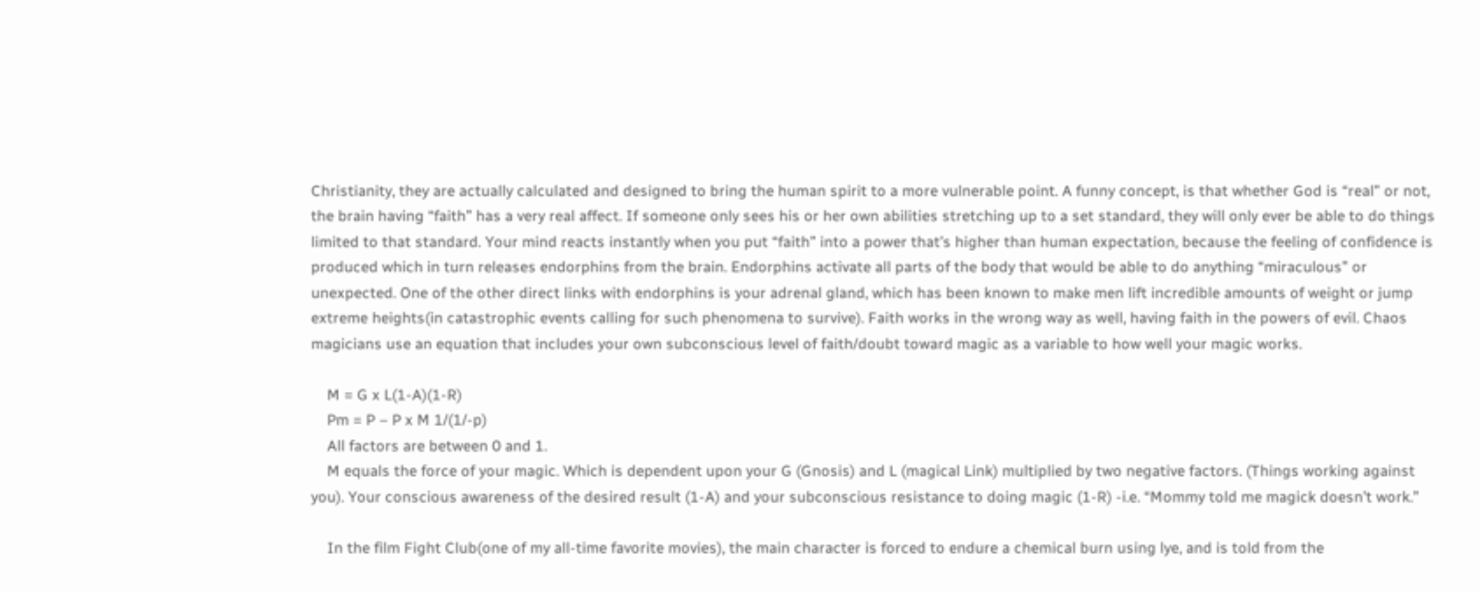Christianity, they are actually calculated and designed to bring the human spirit to a more vulnerable point. A funny concept, is that whether God is “real” or not, the brain having “faith” has a very real affect. If someone only sees his or her own abilities stretching up to a set standard, they will only ever be able to do things limited to that standard. Your mind reacts instantly when you put “faith” into a power that’s higher than human expectation, because the feeling of confidence is produced which in turn releases endorphins from the brain. Endorphins activate all parts of the body that would be able to do anything “miraculous” or unexpected. One of the other direct links with endorphins is your adrenal gland, which has been known to make men lift incredible amounts of weight or jump extreme heights(in catastrophic events calling for such phenomena to survive). Faith works in the wrong way as well, having faith in the powers of evil. Chaos magicians use an equation that includes your own subconscious level of faith/doubt toward magic as a variable to how well your magic works.

    M = G x L(1-A)(1-R)
    Pm = P – P x M 1/(1/-p)
    All factors are between 0 and 1.
    M equals the force of your magic. Which is dependent upon your G (Gnosis) and L (magical Link) multiplied by two negative factors. (Things working against you). Your conscious awareness of the desired result (1-A) and your subconscious resistance to doing magic (1-R) -i.e. “Mommy told me magick doesn’t work.”

    In the film Fight Club(one of my all-time favorite movies), the main character is forced to endure a chemical burn using lye, and is told from the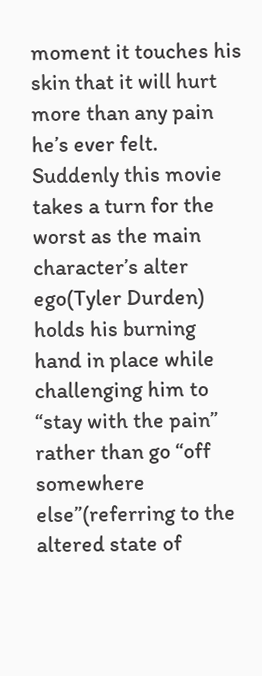moment it touches his skin that it will hurt more than any pain he’s ever felt. Suddenly this movie takes a turn for the worst as the main character’s alter ego(Tyler Durden) holds his burning hand in place while challenging him to “stay with the pain” rather than go “off somewhere else”(referring to the altered state of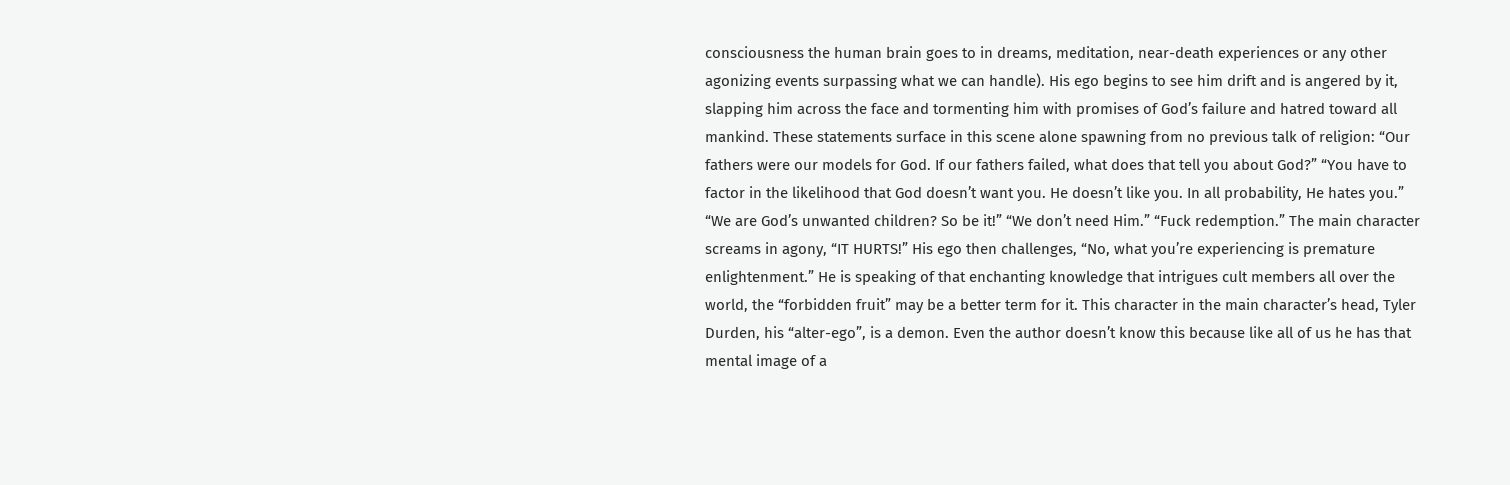consciousness the human brain goes to in dreams, meditation, near-death experiences or any other agonizing events surpassing what we can handle). His ego begins to see him drift and is angered by it, slapping him across the face and tormenting him with promises of God’s failure and hatred toward all mankind. These statements surface in this scene alone spawning from no previous talk of religion: “Our fathers were our models for God. If our fathers failed, what does that tell you about God?” “You have to factor in the likelihood that God doesn’t want you. He doesn’t like you. In all probability, He hates you.” “We are God’s unwanted children? So be it!” “We don’t need Him.” “Fuck redemption.” The main character screams in agony, “IT HURTS!” His ego then challenges, “No, what you’re experiencing is premature enlightenment.” He is speaking of that enchanting knowledge that intrigues cult members all over the world, the “forbidden fruit” may be a better term for it. This character in the main character’s head, Tyler Durden, his “alter-ego”, is a demon. Even the author doesn’t know this because like all of us he has that mental image of a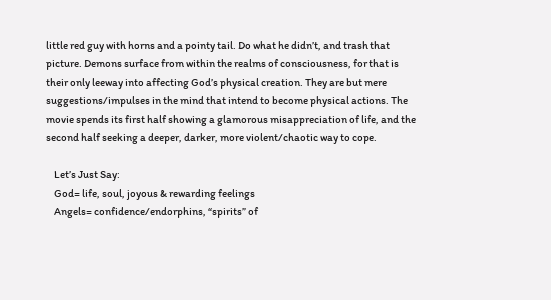little red guy with horns and a pointy tail. Do what he didn’t, and trash that picture. Demons surface from within the realms of consciousness, for that is their only leeway into affecting God’s physical creation. They are but mere suggestions/impulses in the mind that intend to become physical actions. The movie spends its first half showing a glamorous misappreciation of life, and the second half seeking a deeper, darker, more violent/chaotic way to cope.

    Let’s Just Say:
    God= life, soul, joyous & rewarding feelings
    Angels= confidence/endorphins, “spirits” of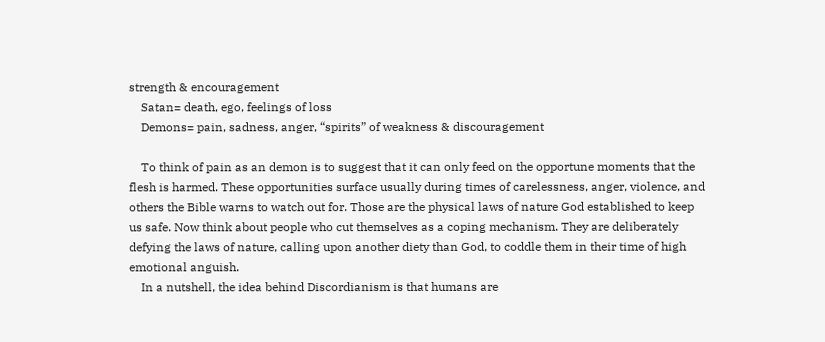strength & encouragement
    Satan= death, ego, feelings of loss
    Demons= pain, sadness, anger, “spirits” of weakness & discouragement

    To think of pain as an demon is to suggest that it can only feed on the opportune moments that the flesh is harmed. These opportunities surface usually during times of carelessness, anger, violence, and others the Bible warns to watch out for. Those are the physical laws of nature God established to keep us safe. Now think about people who cut themselves as a coping mechanism. They are deliberately defying the laws of nature, calling upon another diety than God, to coddle them in their time of high emotional anguish.
    In a nutshell, the idea behind Discordianism is that humans are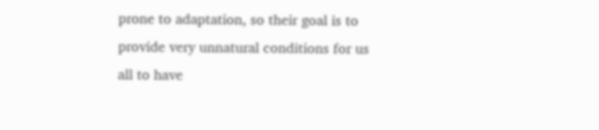prone to adaptation, so their goal is to provide very unnatural conditions for us all to have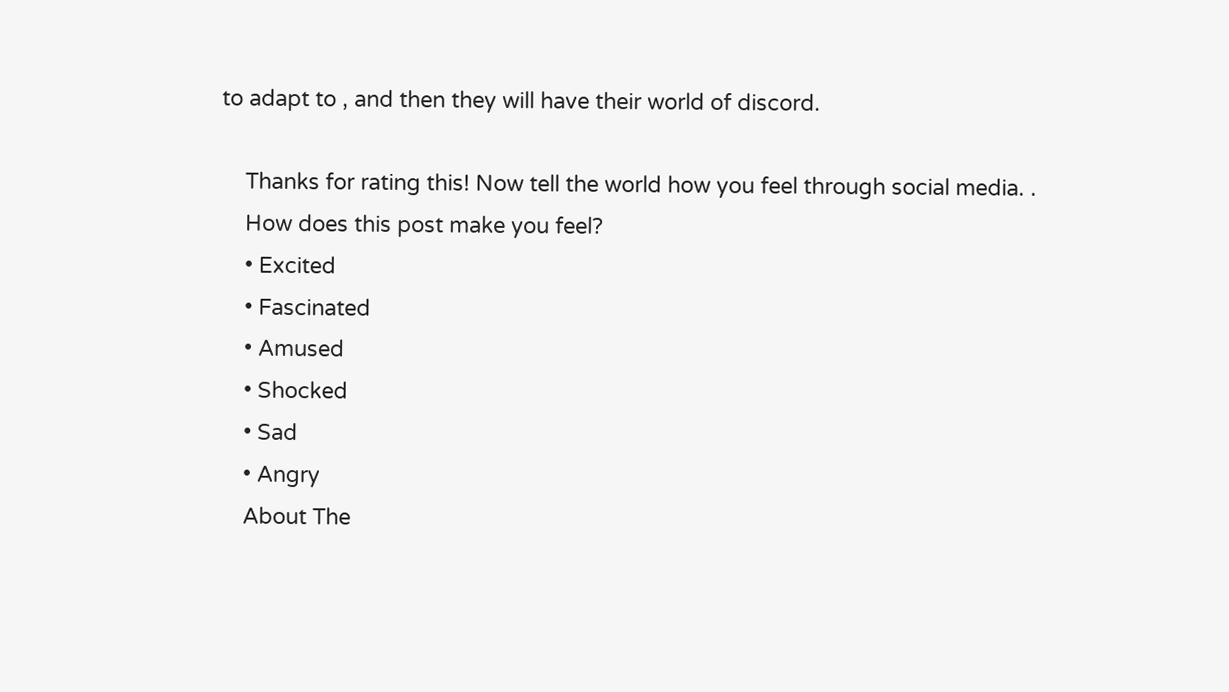to adapt to , and then they will have their world of discord.

    Thanks for rating this! Now tell the world how you feel through social media. .
    How does this post make you feel?
    • Excited
    • Fascinated
    • Amused
    • Shocked
    • Sad
    • Angry
    About The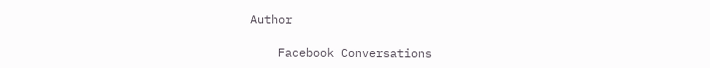Author

    Facebook Conversations